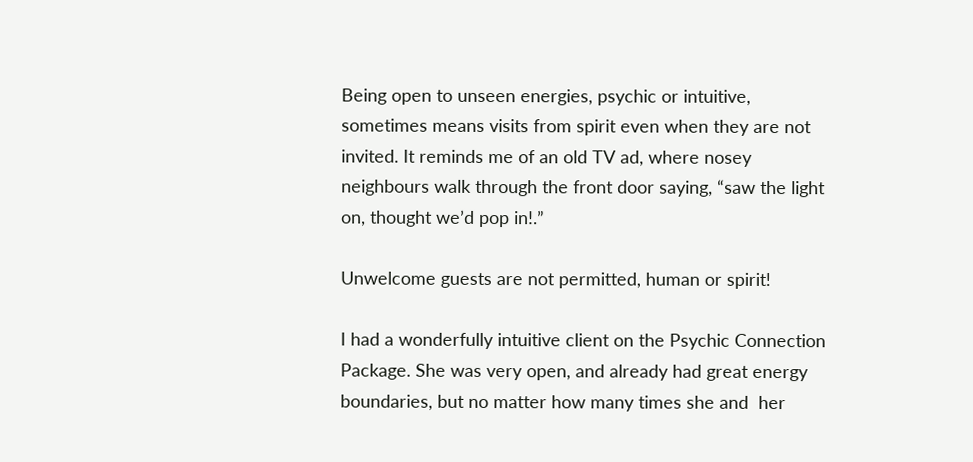Being open to unseen energies, psychic or intuitive, sometimes means visits from spirit even when they are not invited. It reminds me of an old TV ad, where nosey neighbours walk through the front door saying, “saw the light on, thought we’d pop in!.”

Unwelcome guests are not permitted, human or spirit!

I had a wonderfully intuitive client on the Psychic Connection Package. She was very open, and already had great energy boundaries, but no matter how many times she and  her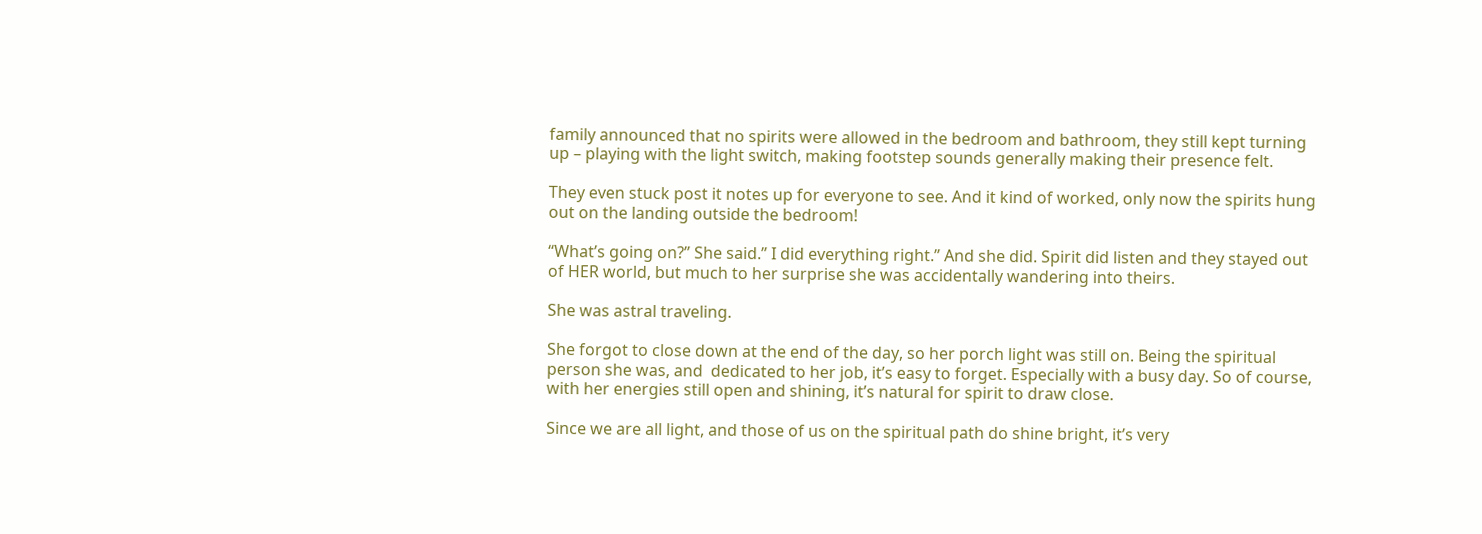family announced that no spirits were allowed in the bedroom and bathroom, they still kept turning up – playing with the light switch, making footstep sounds generally making their presence felt.

They even stuck post it notes up for everyone to see. And it kind of worked, only now the spirits hung out on the landing outside the bedroom!

“What’s going on?” She said.” I did everything right.” And she did. Spirit did listen and they stayed out of HER world, but much to her surprise she was accidentally wandering into theirs.

She was astral traveling.

She forgot to close down at the end of the day, so her porch light was still on. Being the spiritual person she was, and  dedicated to her job, it’s easy to forget. Especially with a busy day. So of course, with her energies still open and shining, it’s natural for spirit to draw close.

Since we are all light, and those of us on the spiritual path do shine bright, it’s very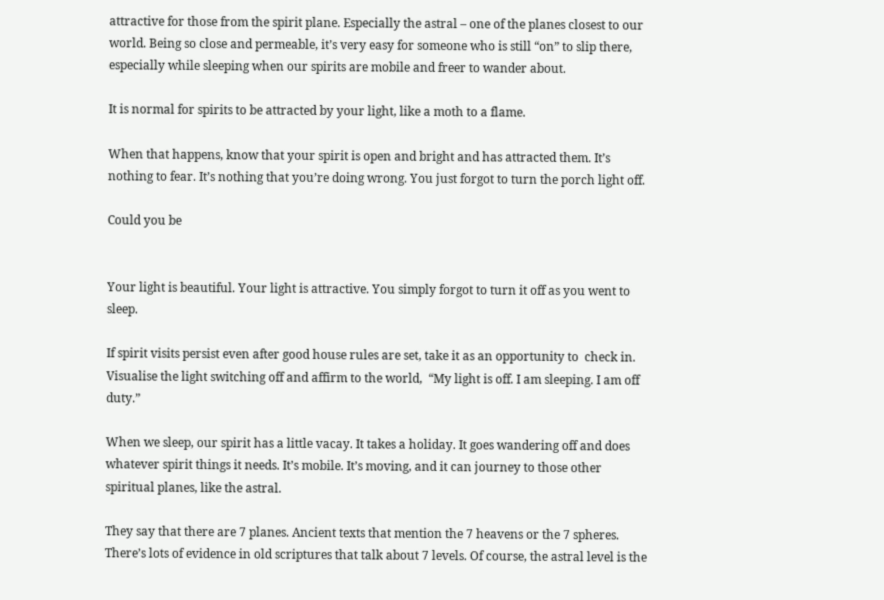attractive for those from the spirit plane. Especially the astral – one of the planes closest to our world. Being so close and permeable, it’s very easy for someone who is still “on” to slip there, especially while sleeping when our spirits are mobile and freer to wander about.

It is normal for spirits to be attracted by your light, like a moth to a flame.

When that happens, know that your spirit is open and bright and has attracted them. It’s nothing to fear. It’s nothing that you’re doing wrong. You just forgot to turn the porch light off.

Could you be


Your light is beautiful. Your light is attractive. You simply forgot to turn it off as you went to sleep.

If spirit visits persist even after good house rules are set, take it as an opportunity to  check in. Visualise the light switching off and affirm to the world,  “My light is off. I am sleeping. I am off duty.”

When we sleep, our spirit has a little vacay. It takes a holiday. It goes wandering off and does whatever spirit things it needs. It’s mobile. It’s moving, and it can journey to those other spiritual planes, like the astral.

They say that there are 7 planes. Ancient texts that mention the 7 heavens or the 7 spheres. There’s lots of evidence in old scriptures that talk about 7 levels. Of course, the astral level is the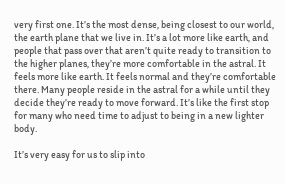very first one. It’s the most dense, being closest to our world, the earth plane that we live in. It’s a lot more like earth, and people that pass over that aren’t quite ready to transition to the higher planes, they’re more comfortable in the astral. It feels more like earth. It feels normal and they’re comfortable there. Many people reside in the astral for a while until they decide they’re ready to move forward. It’s like the first stop for many who need time to adjust to being in a new lighter body.

It’s very easy for us to slip into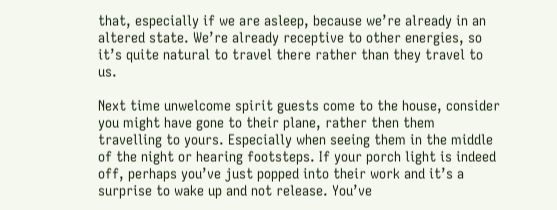that, especially if we are asleep, because we’re already in an altered state. We’re already receptive to other energies, so it’s quite natural to travel there rather than they travel to us.

Next time unwelcome spirit guests come to the house, consider  you might have gone to their plane, rather then them travelling to yours. Especially when seeing them in the middle of the night or hearing footsteps. If your porch light is indeed off, perhaps you’ve just popped into their work and it’s a surprise to wake up and not release. You’ve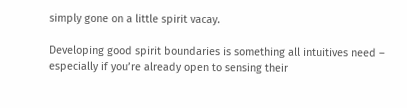simply gone on a little spirit vacay.

Developing good spirit boundaries is something all intuitives need – especially if you’re already open to sensing their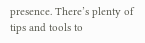presence. There’s plenty of tips and tools to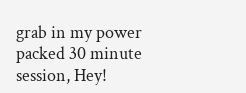grab in my power packed 30 minute session, Hey!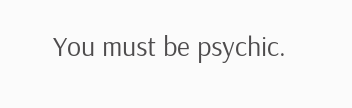You must be psychic.